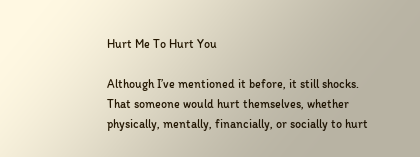Hurt Me To Hurt You

Although I’ve mentioned it before, it still shocks.  That someone would hurt themselves, whether physically, mentally, financially, or socially to hurt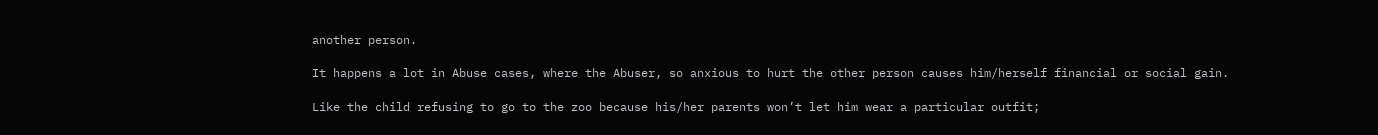another person.

It happens a lot in Abuse cases, where the Abuser, so anxious to hurt the other person causes him/herself financial or social gain.

Like the child refusing to go to the zoo because his/her parents won’t let him wear a particular outfit;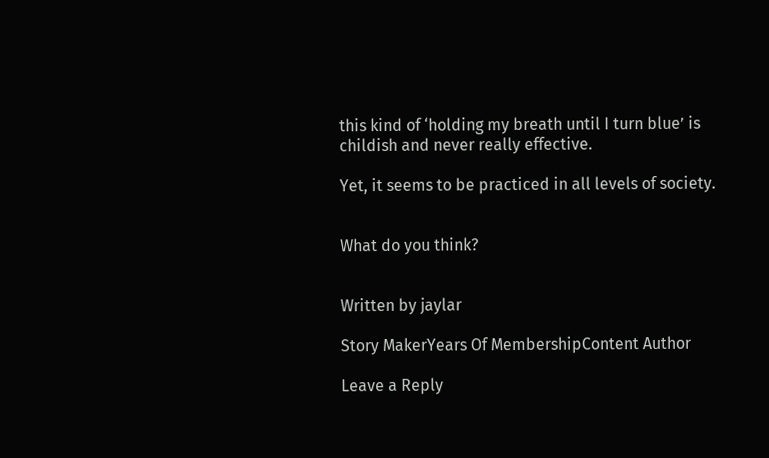this kind of ‘holding my breath until I turn blue’ is childish and never really effective.

Yet, it seems to be practiced in all levels of society.


What do you think?


Written by jaylar

Story MakerYears Of MembershipContent Author

Leave a Reply